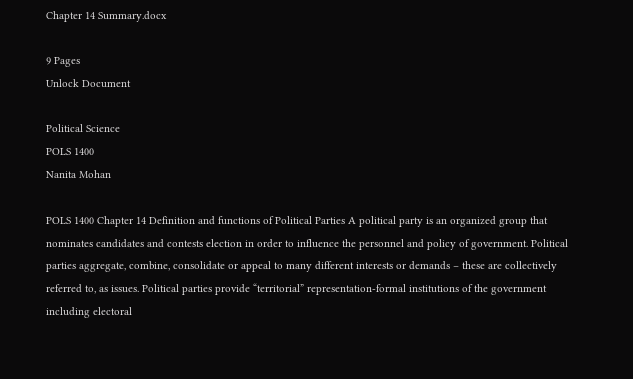Chapter 14 Summary.docx

9 Pages
Unlock Document

Political Science
POLS 1400
Nanita Mohan

POLS 1400 Chapter 14 Definition and functions of Political Parties A political party is an organized group that nominates candidates and contests election in order to influence the personnel and policy of government. Political parties aggregate, combine, consolidate or appeal to many different interests or demands – these are collectively referred to, as issues. Political parties provide “territorial” representation-formal institutions of the government including electoral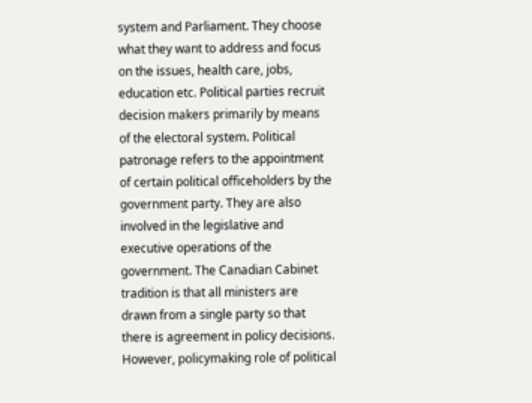system and Parliament. They choose what they want to address and focus on the issues, health care, jobs, education etc. Political parties recruit decision makers primarily by means of the electoral system. Political patronage refers to the appointment of certain political officeholders by the government party. They are also involved in the legislative and executive operations of the government. The Canadian Cabinet tradition is that all ministers are drawn from a single party so that there is agreement in policy decisions. However, policymaking role of political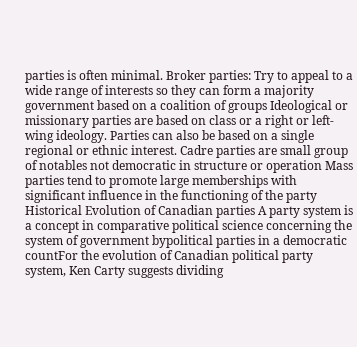parties is often minimal. Broker parties: Try to appeal to a wide range of interests so they can form a majority government based on a coalition of groups Ideological or missionary parties are based on class or a right or left-wing ideology. Parties can also be based on a single regional or ethnic interest. Cadre parties are small group of notables not democratic in structure or operation Mass parties tend to promote large memberships with significant influence in the functioning of the party Historical Evolution of Canadian parties A party system is a concept in comparative political science concerning the system of government bypolitical parties in a democratic countFor the evolution of Canadian political party system, Ken Carty suggests dividing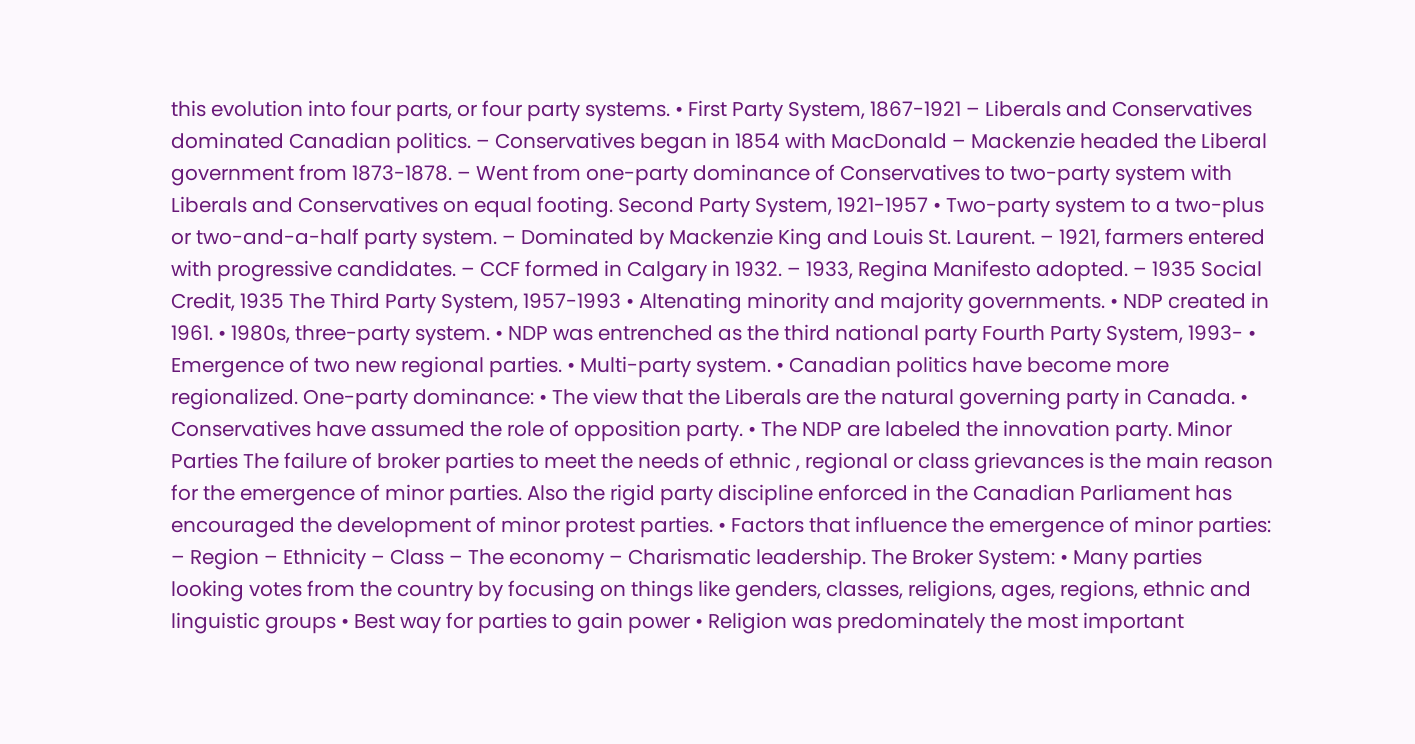this evolution into four parts, or four party systems. • First Party System, 1867-1921 – Liberals and Conservatives dominated Canadian politics. – Conservatives began in 1854 with MacDonald – Mackenzie headed the Liberal government from 1873-1878. – Went from one-party dominance of Conservatives to two-party system with Liberals and Conservatives on equal footing. Second Party System, 1921-1957 • Two-party system to a two-plus or two-and-a-half party system. – Dominated by Mackenzie King and Louis St. Laurent. – 1921, farmers entered with progressive candidates. – CCF formed in Calgary in 1932. – 1933, Regina Manifesto adopted. – 1935 Social Credit, 1935 The Third Party System, 1957-1993 • Altenating minority and majority governments. • NDP created in 1961. • 1980s, three-party system. • NDP was entrenched as the third national party Fourth Party System, 1993- • Emergence of two new regional parties. • Multi-party system. • Canadian politics have become more regionalized. One-party dominance: • The view that the Liberals are the natural governing party in Canada. • Conservatives have assumed the role of opposition party. • The NDP are labeled the innovation party. Minor Parties The failure of broker parties to meet the needs of ethnic , regional or class grievances is the main reason for the emergence of minor parties. Also the rigid party discipline enforced in the Canadian Parliament has encouraged the development of minor protest parties. • Factors that influence the emergence of minor parties: – Region – Ethnicity – Class – The economy – Charismatic leadership. The Broker System: • Many parties looking votes from the country by focusing on things like genders, classes, religions, ages, regions, ethnic and linguistic groups • Best way for parties to gain power • Religion was predominately the most important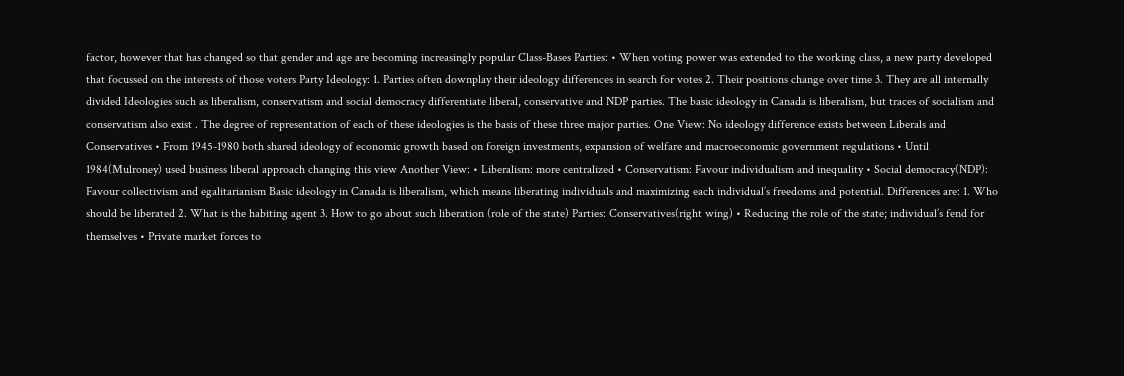factor, however that has changed so that gender and age are becoming increasingly popular Class-Bases Parties: • When voting power was extended to the working class, a new party developed that focussed on the interests of those voters Party Ideology: 1. Parties often downplay their ideology differences in search for votes 2. Their positions change over time 3. They are all internally divided Ideologies such as liberalism, conservatism and social democracy differentiate liberal, conservative and NDP parties. The basic ideology in Canada is liberalism, but traces of socialism and conservatism also exist . The degree of representation of each of these ideologies is the basis of these three major parties. One View: No ideology difference exists between Liberals and Conservatives • From 1945-1980 both shared ideology of economic growth based on foreign investments, expansion of welfare and macroeconomic government regulations • Until 1984(Mulroney) used business liberal approach changing this view Another View: • Liberalism: more centralized • Conservatism: Favour individualism and inequality • Social democracy(NDP): Favour collectivism and egalitarianism Basic ideology in Canada is liberalism, which means liberating individuals and maximizing each individual’s freedoms and potential. Differences are: 1. Who should be liberated 2. What is the habiting agent 3. How to go about such liberation (role of the state) Parties: Conservatives(right wing) • Reducing the role of the state; individual’s fend for themselves • Private market forces to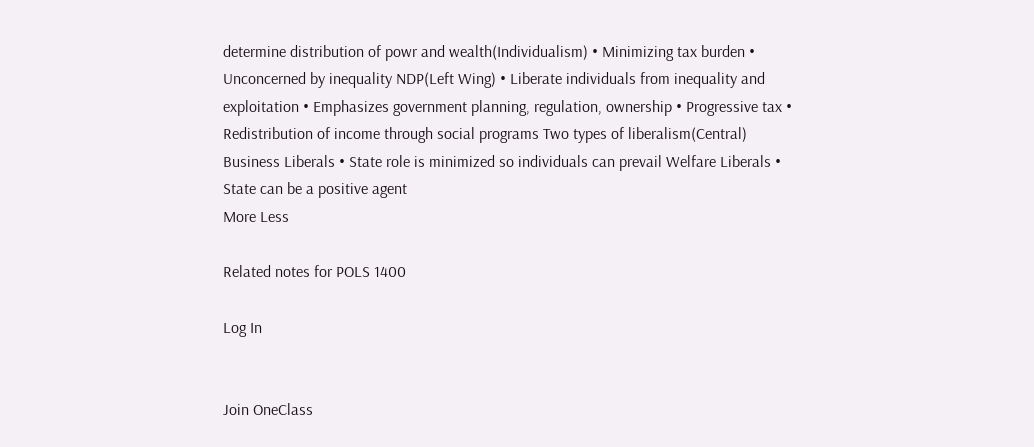determine distribution of powr and wealth(Individualism) • Minimizing tax burden • Unconcerned by inequality NDP(Left Wing) • Liberate individuals from inequality and exploitation • Emphasizes government planning, regulation, ownership • Progressive tax • Redistribution of income through social programs Two types of liberalism(Central) Business Liberals • State role is minimized so individuals can prevail Welfare Liberals • State can be a positive agent
More Less

Related notes for POLS 1400

Log In


Join OneClass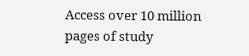Access over 10 million pages of study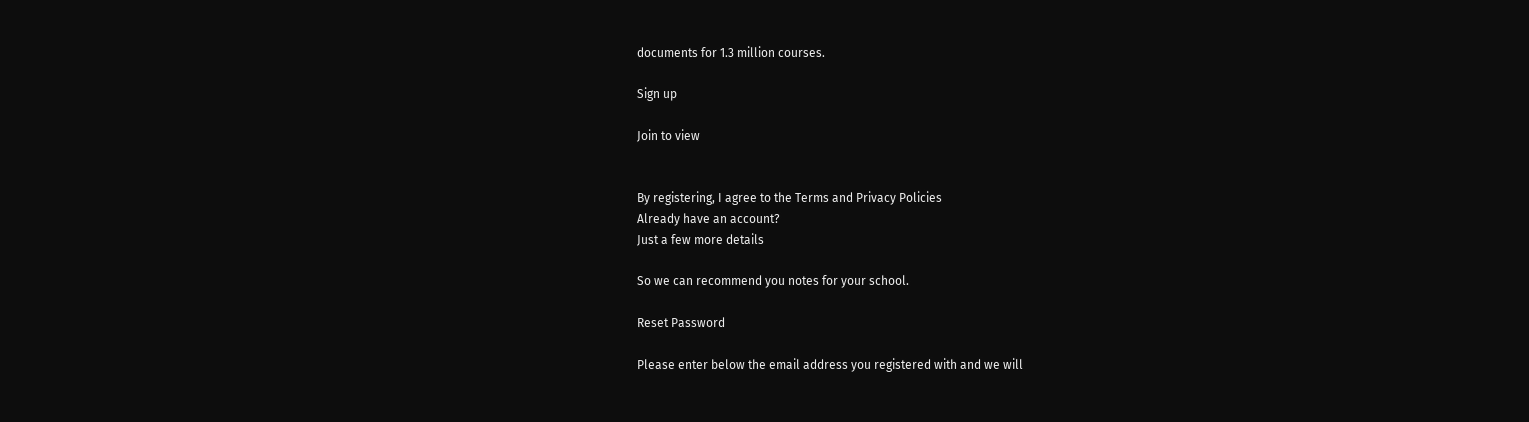documents for 1.3 million courses.

Sign up

Join to view


By registering, I agree to the Terms and Privacy Policies
Already have an account?
Just a few more details

So we can recommend you notes for your school.

Reset Password

Please enter below the email address you registered with and we will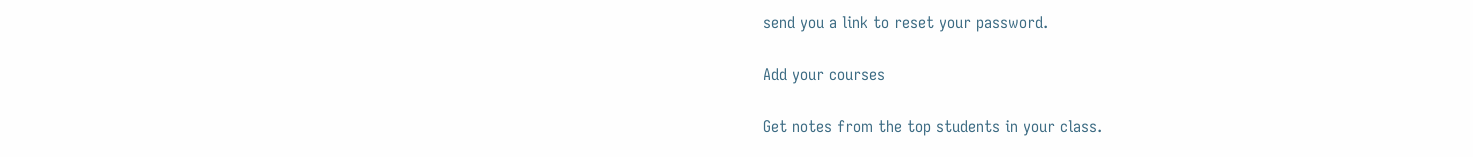send you a link to reset your password.

Add your courses

Get notes from the top students in your class.